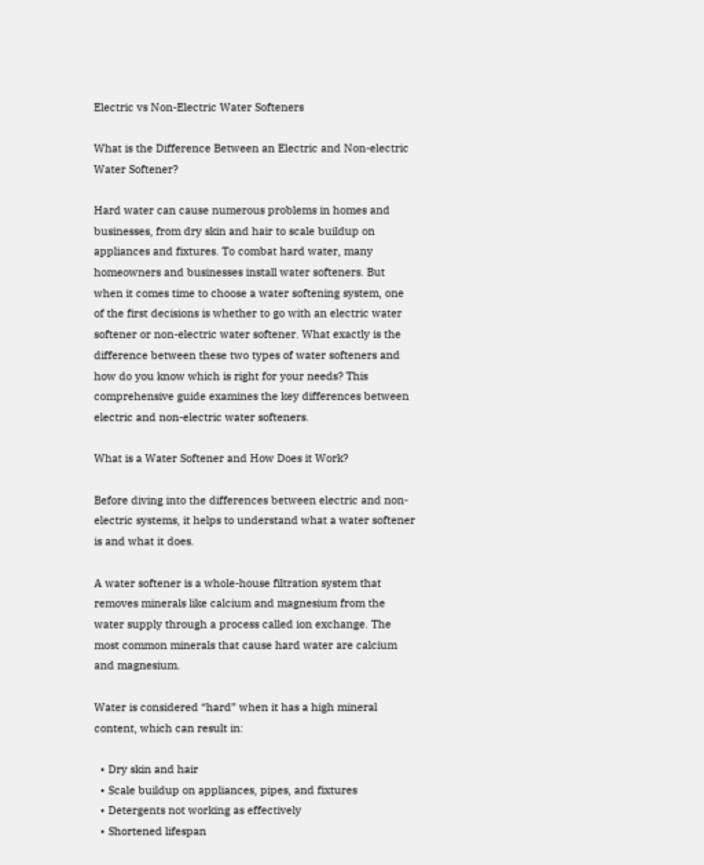Electric vs Non-Electric Water Softeners

What is the Difference Between an Electric and Non-electric Water Softener?

Hard water can cause numerous problems in homes and businesses, from dry skin and hair to scale buildup on appliances and fixtures. To combat hard water, many homeowners and businesses install water softeners. But when it comes time to choose a water softening system, one of the first decisions is whether to go with an electric water softener or non-electric water softener. What exactly is the difference between these two types of water softeners and how do you know which is right for your needs? This comprehensive guide examines the key differences between electric and non-electric water softeners.

What is a Water Softener and How Does it Work?

Before diving into the differences between electric and non-electric systems, it helps to understand what a water softener is and what it does.

A water softener is a whole-house filtration system that removes minerals like calcium and magnesium from the water supply through a process called ion exchange. The most common minerals that cause hard water are calcium and magnesium.

Water is considered “hard” when it has a high mineral content, which can result in:

  • Dry skin and hair
  • Scale buildup on appliances, pipes, and fixtures
  • Detergents not working as effectively
  • Shortened lifespan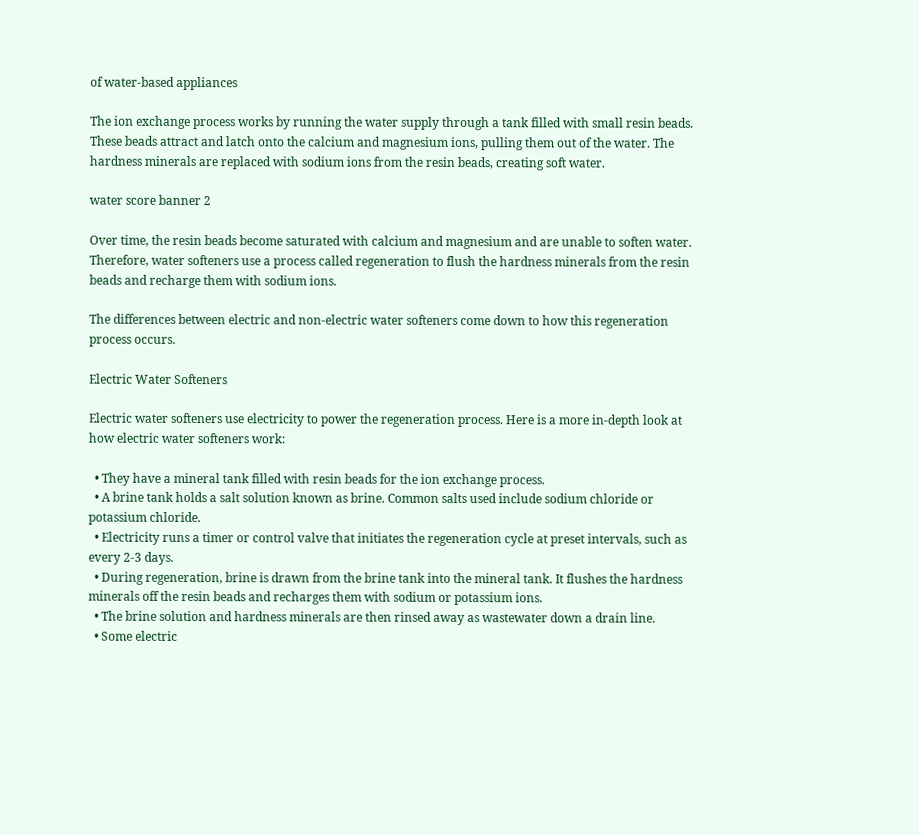of water-based appliances

The ion exchange process works by running the water supply through a tank filled with small resin beads. These beads attract and latch onto the calcium and magnesium ions, pulling them out of the water. The hardness minerals are replaced with sodium ions from the resin beads, creating soft water.

water score banner 2

Over time, the resin beads become saturated with calcium and magnesium and are unable to soften water. Therefore, water softeners use a process called regeneration to flush the hardness minerals from the resin beads and recharge them with sodium ions.

The differences between electric and non-electric water softeners come down to how this regeneration process occurs.

Electric Water Softeners

Electric water softeners use electricity to power the regeneration process. Here is a more in-depth look at how electric water softeners work:

  • They have a mineral tank filled with resin beads for the ion exchange process.
  • A brine tank holds a salt solution known as brine. Common salts used include sodium chloride or potassium chloride.
  • Electricity runs a timer or control valve that initiates the regeneration cycle at preset intervals, such as every 2-3 days.
  • During regeneration, brine is drawn from the brine tank into the mineral tank. It flushes the hardness minerals off the resin beads and recharges them with sodium or potassium ions.
  • The brine solution and hardness minerals are then rinsed away as wastewater down a drain line.
  • Some electric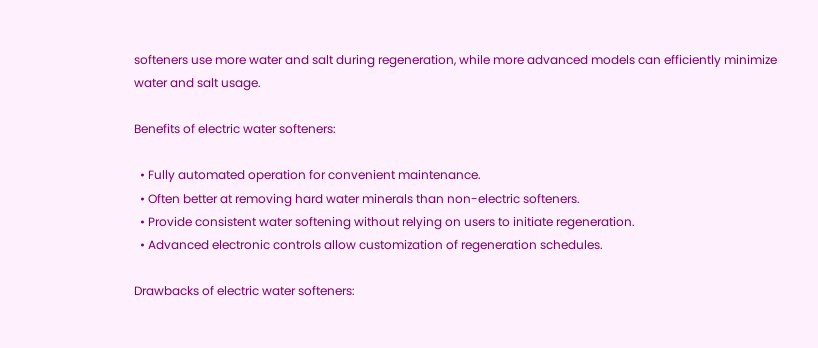softeners use more water and salt during regeneration, while more advanced models can efficiently minimize water and salt usage.

Benefits of electric water softeners:

  • Fully automated operation for convenient maintenance.
  • Often better at removing hard water minerals than non-electric softeners.
  • Provide consistent water softening without relying on users to initiate regeneration.
  • Advanced electronic controls allow customization of regeneration schedules.

Drawbacks of electric water softeners: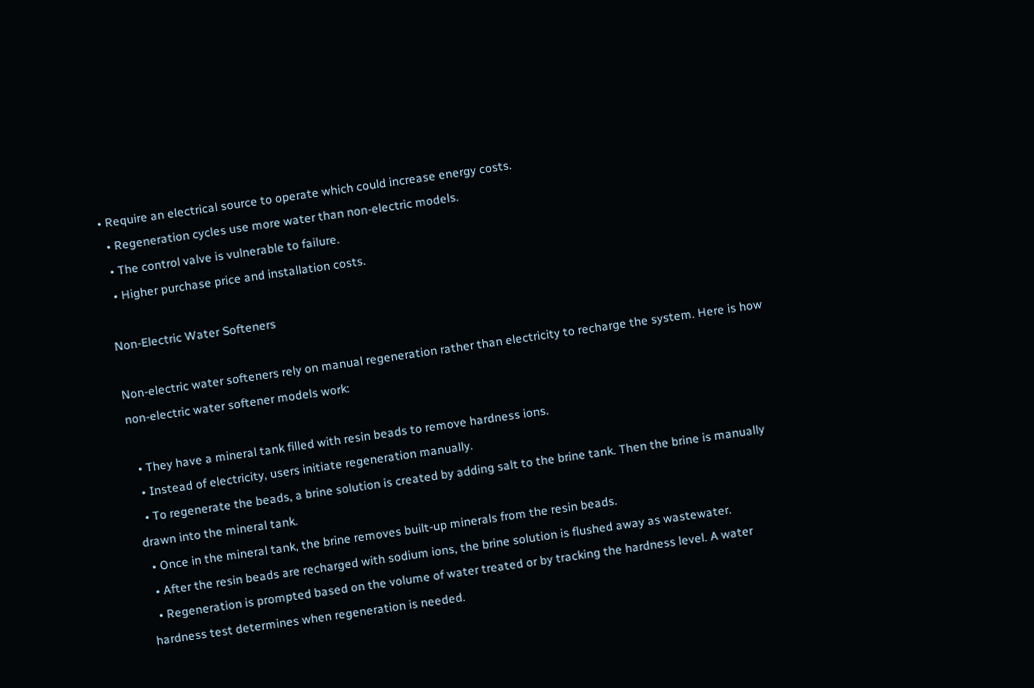• Require an electrical source to operate which could increase energy costs.
  • Regeneration cycles use more water than non-electric models.
  • The control valve is vulnerable to failure.
  • Higher purchase price and installation costs.

Non-Electric Water Softeners

Non-electric water softeners rely on manual regeneration rather than electricity to recharge the system. Here is how non-electric water softener models work:

  • They have a mineral tank filled with resin beads to remove hardness ions.
  • Instead of electricity, users initiate regeneration manually.
  • To regenerate the beads, a brine solution is created by adding salt to the brine tank. Then the brine is manually drawn into the mineral tank.
  • Once in the mineral tank, the brine removes built-up minerals from the resin beads.
  • After the resin beads are recharged with sodium ions, the brine solution is flushed away as wastewater.
  • Regeneration is prompted based on the volume of water treated or by tracking the hardness level. A water hardness test determines when regeneration is needed.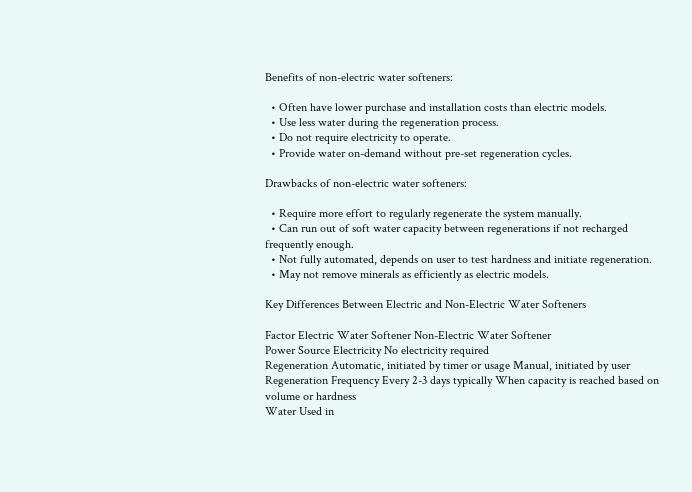Benefits of non-electric water softeners:

  • Often have lower purchase and installation costs than electric models.
  • Use less water during the regeneration process.
  • Do not require electricity to operate.
  • Provide water on-demand without pre-set regeneration cycles.

Drawbacks of non-electric water softeners:

  • Require more effort to regularly regenerate the system manually.
  • Can run out of soft water capacity between regenerations if not recharged frequently enough.
  • Not fully automated, depends on user to test hardness and initiate regeneration.
  • May not remove minerals as efficiently as electric models.

Key Differences Between Electric and Non-Electric Water Softeners

Factor Electric Water Softener Non-Electric Water Softener
Power Source Electricity No electricity required
Regeneration Automatic, initiated by timer or usage Manual, initiated by user
Regeneration Frequency Every 2-3 days typically When capacity is reached based on volume or hardness
Water Used in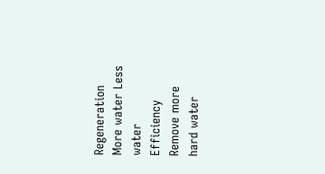Regeneration More water Less water
Efficiency Remove more hard water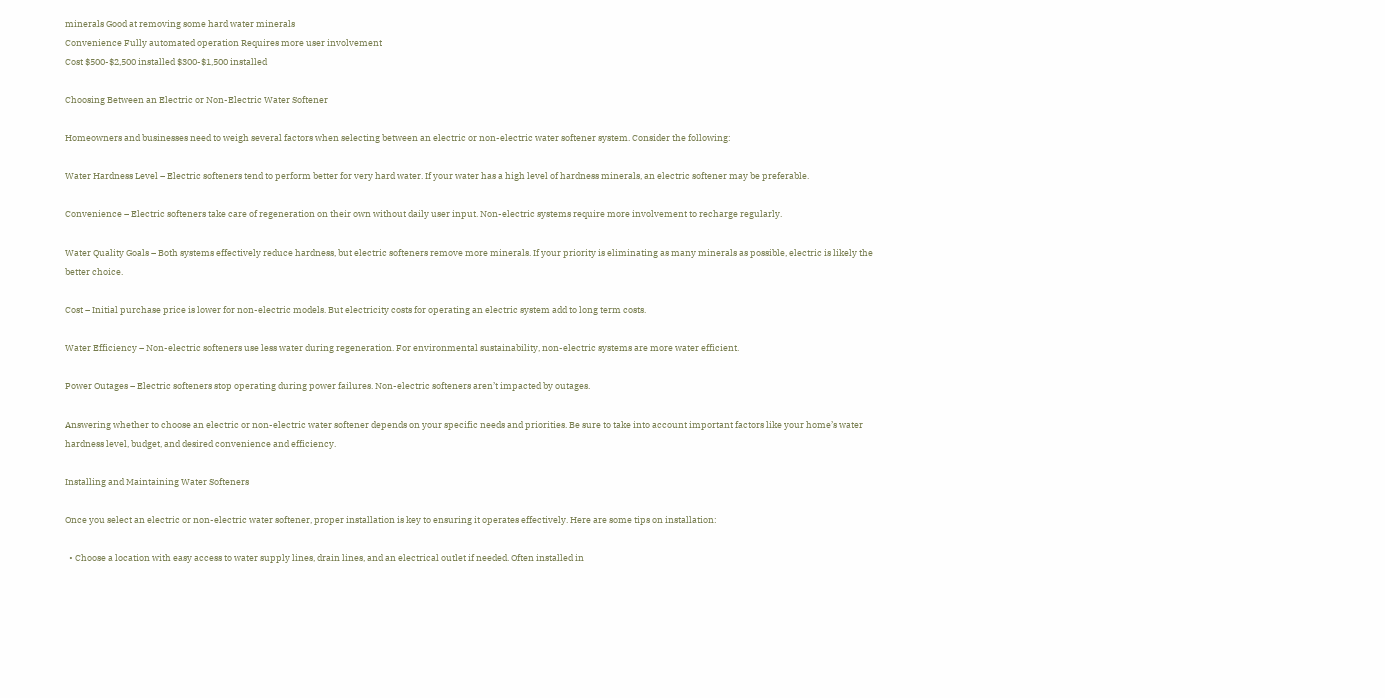minerals Good at removing some hard water minerals
Convenience Fully automated operation Requires more user involvement
Cost $500-$2,500 installed $300-$1,500 installed

Choosing Between an Electric or Non-Electric Water Softener

Homeowners and businesses need to weigh several factors when selecting between an electric or non-electric water softener system. Consider the following:

Water Hardness Level – Electric softeners tend to perform better for very hard water. If your water has a high level of hardness minerals, an electric softener may be preferable.

Convenience – Electric softeners take care of regeneration on their own without daily user input. Non-electric systems require more involvement to recharge regularly.

Water Quality Goals – Both systems effectively reduce hardness, but electric softeners remove more minerals. If your priority is eliminating as many minerals as possible, electric is likely the better choice.

Cost – Initial purchase price is lower for non-electric models. But electricity costs for operating an electric system add to long term costs.

Water Efficiency – Non-electric softeners use less water during regeneration. For environmental sustainability, non-electric systems are more water efficient.

Power Outages – Electric softeners stop operating during power failures. Non-electric softeners aren’t impacted by outages.

Answering whether to choose an electric or non-electric water softener depends on your specific needs and priorities. Be sure to take into account important factors like your home’s water hardness level, budget, and desired convenience and efficiency.

Installing and Maintaining Water Softeners

Once you select an electric or non-electric water softener, proper installation is key to ensuring it operates effectively. Here are some tips on installation:

  • Choose a location with easy access to water supply lines, drain lines, and an electrical outlet if needed. Often installed in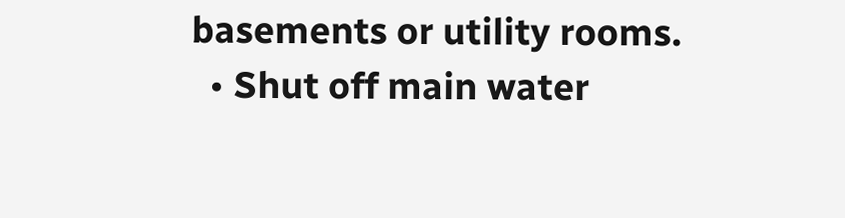basements or utility rooms.
  • Shut off main water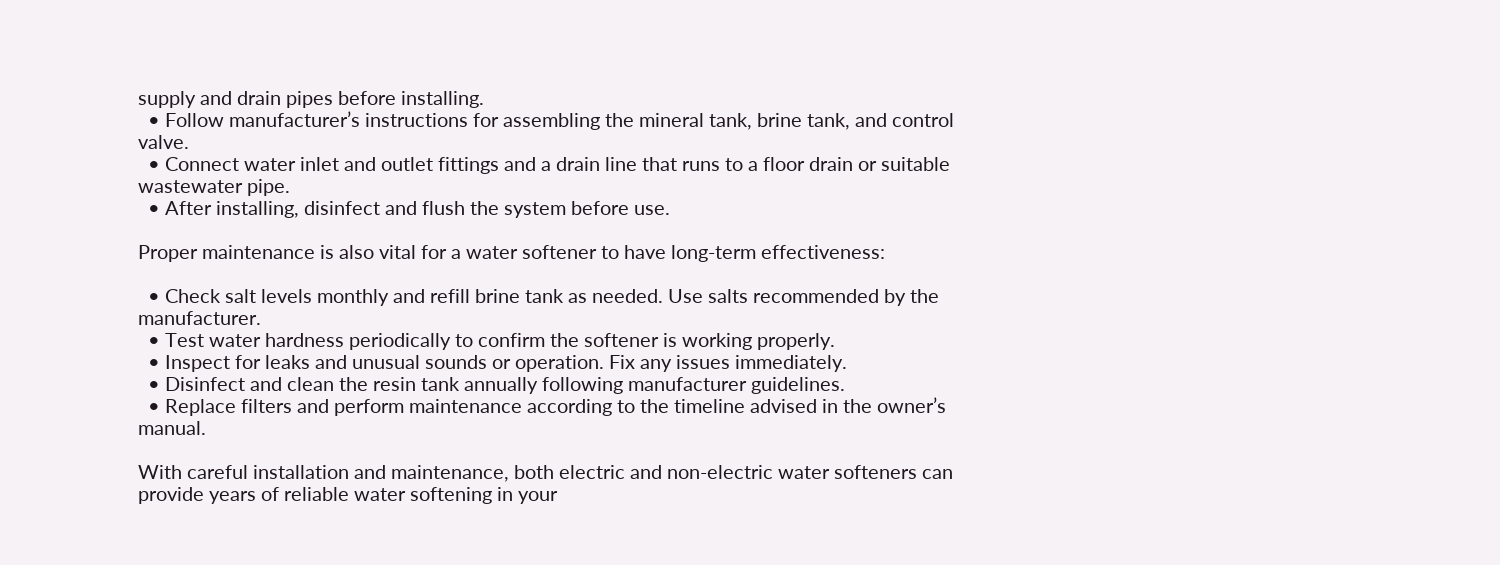supply and drain pipes before installing.
  • Follow manufacturer’s instructions for assembling the mineral tank, brine tank, and control valve.
  • Connect water inlet and outlet fittings and a drain line that runs to a floor drain or suitable wastewater pipe.
  • After installing, disinfect and flush the system before use.

Proper maintenance is also vital for a water softener to have long-term effectiveness:

  • Check salt levels monthly and refill brine tank as needed. Use salts recommended by the manufacturer.
  • Test water hardness periodically to confirm the softener is working properly.
  • Inspect for leaks and unusual sounds or operation. Fix any issues immediately.
  • Disinfect and clean the resin tank annually following manufacturer guidelines.
  • Replace filters and perform maintenance according to the timeline advised in the owner’s manual.

With careful installation and maintenance, both electric and non-electric water softeners can provide years of reliable water softening in your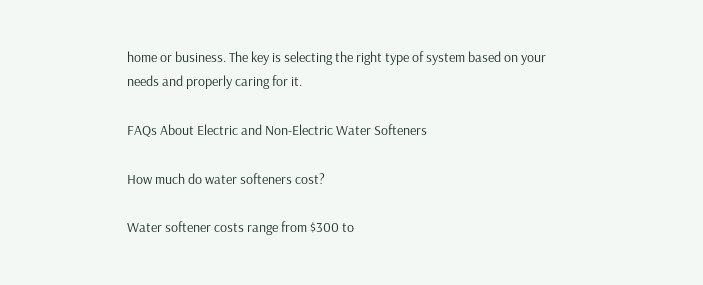home or business. The key is selecting the right type of system based on your needs and properly caring for it.

FAQs About Electric and Non-Electric Water Softeners

How much do water softeners cost?

Water softener costs range from $300 to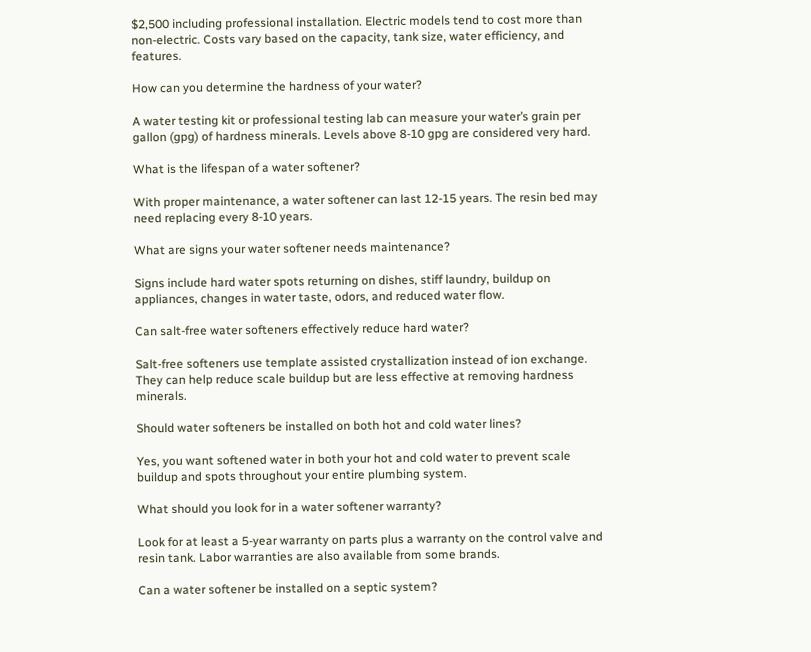$2,500 including professional installation. Electric models tend to cost more than non-electric. Costs vary based on the capacity, tank size, water efficiency, and features.

How can you determine the hardness of your water?

A water testing kit or professional testing lab can measure your water’s grain per gallon (gpg) of hardness minerals. Levels above 8-10 gpg are considered very hard.

What is the lifespan of a water softener?

With proper maintenance, a water softener can last 12-15 years. The resin bed may need replacing every 8-10 years.

What are signs your water softener needs maintenance?

Signs include hard water spots returning on dishes, stiff laundry, buildup on appliances, changes in water taste, odors, and reduced water flow.

Can salt-free water softeners effectively reduce hard water?

Salt-free softeners use template assisted crystallization instead of ion exchange. They can help reduce scale buildup but are less effective at removing hardness minerals.

Should water softeners be installed on both hot and cold water lines?

Yes, you want softened water in both your hot and cold water to prevent scale buildup and spots throughout your entire plumbing system.

What should you look for in a water softener warranty?

Look for at least a 5-year warranty on parts plus a warranty on the control valve and resin tank. Labor warranties are also available from some brands.

Can a water softener be installed on a septic system?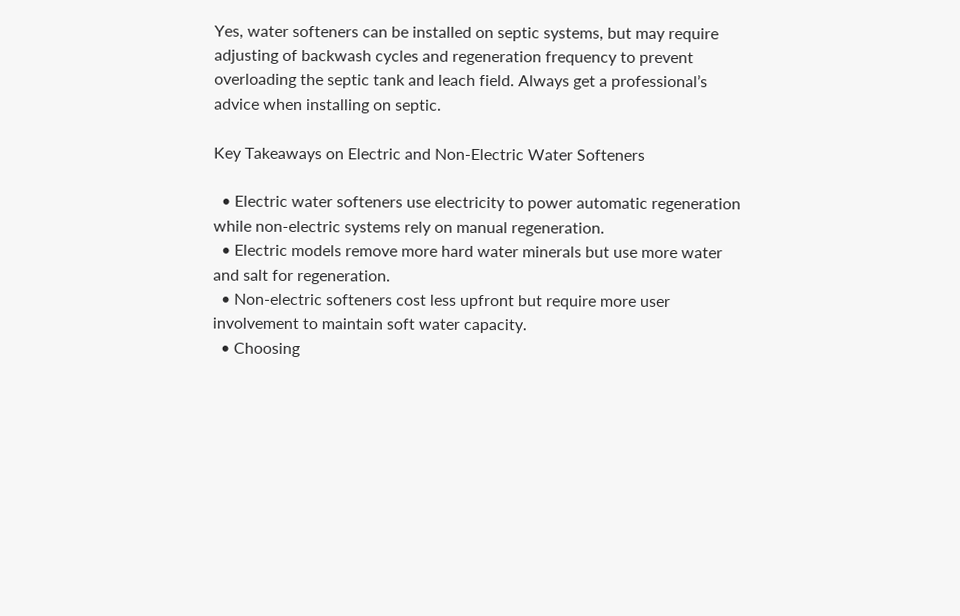Yes, water softeners can be installed on septic systems, but may require adjusting of backwash cycles and regeneration frequency to prevent overloading the septic tank and leach field. Always get a professional’s advice when installing on septic.

Key Takeaways on Electric and Non-Electric Water Softeners

  • Electric water softeners use electricity to power automatic regeneration while non-electric systems rely on manual regeneration.
  • Electric models remove more hard water minerals but use more water and salt for regeneration.
  • Non-electric softeners cost less upfront but require more user involvement to maintain soft water capacity.
  • Choosing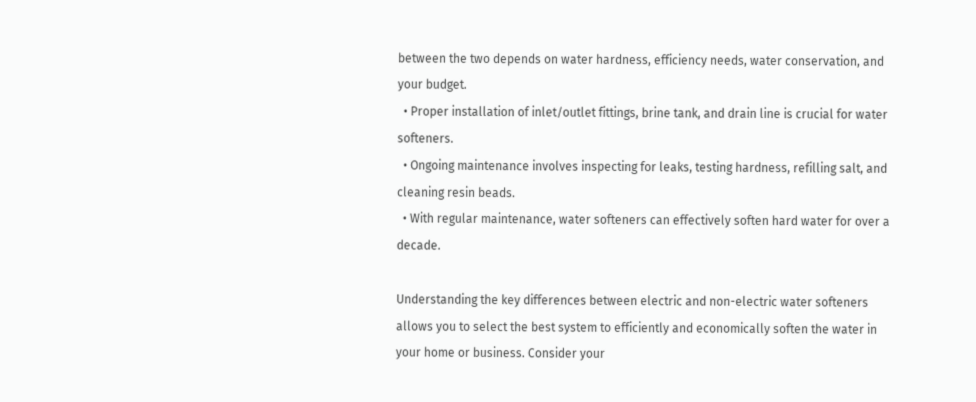between the two depends on water hardness, efficiency needs, water conservation, and your budget.
  • Proper installation of inlet/outlet fittings, brine tank, and drain line is crucial for water softeners.
  • Ongoing maintenance involves inspecting for leaks, testing hardness, refilling salt, and cleaning resin beads.
  • With regular maintenance, water softeners can effectively soften hard water for over a decade.

Understanding the key differences between electric and non-electric water softeners allows you to select the best system to efficiently and economically soften the water in your home or business. Consider your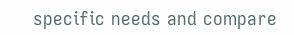specific needs and compare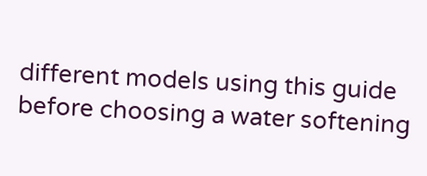different models using this guide before choosing a water softening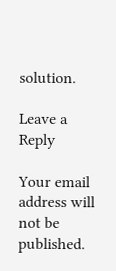solution.

Leave a Reply

Your email address will not be published.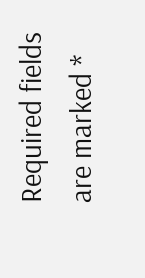Required fields are marked *